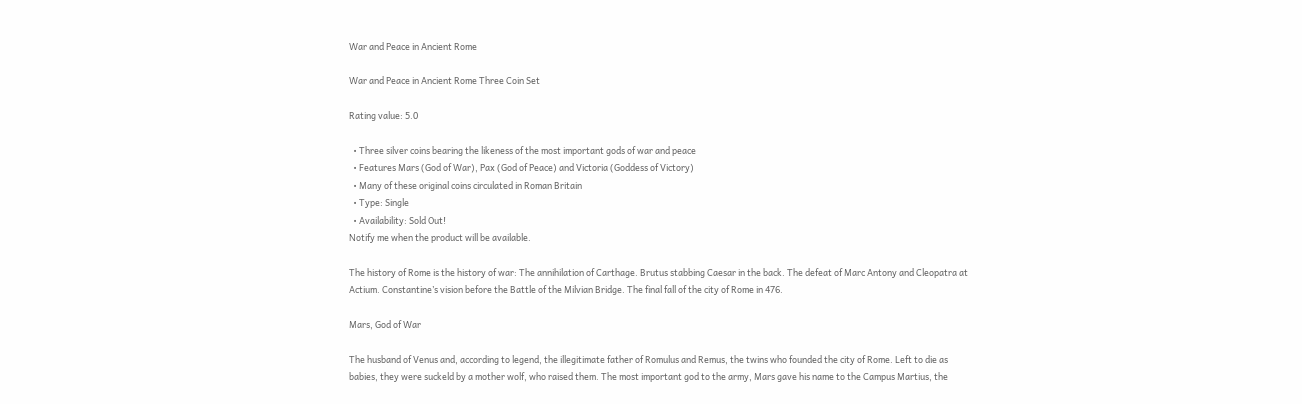War and Peace in Ancient Rome

War and Peace in Ancient Rome Three Coin Set

Rating value: 5.0

  • Three silver coins bearing the likeness of the most important gods of war and peace
  • Features Mars (God of War), Pax (God of Peace) and Victoria (Goddess of Victory)
  • Many of these original coins circulated in Roman Britain
  • Type: Single
  • Availability: Sold Out!
Notify me when the product will be available.

The history of Rome is the history of war: The annihilation of Carthage. Brutus stabbing Caesar in the back. The defeat of Marc Antony and Cleopatra at Actium. Constantine’s vision before the Battle of the Milvian Bridge. The final fall of the city of Rome in 476.

Mars, God of War

The husband of Venus and, according to legend, the illegitimate father of Romulus and Remus, the twins who founded the city of Rome. Left to die as babies, they were suckeld by a mother wolf, who raised them. The most important god to the army, Mars gave his name to the Campus Martius, the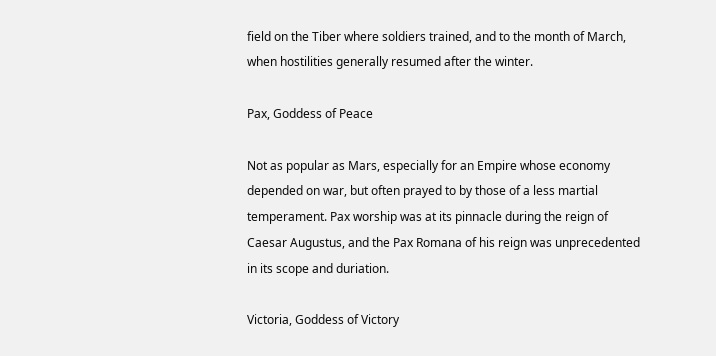field on the Tiber where soldiers trained, and to the month of March, when hostilities generally resumed after the winter.

Pax, Goddess of Peace

Not as popular as Mars, especially for an Empire whose economy depended on war, but often prayed to by those of a less martial temperament. Pax worship was at its pinnacle during the reign of Caesar Augustus, and the Pax Romana of his reign was unprecedented in its scope and duriation.

Victoria, Goddess of Victory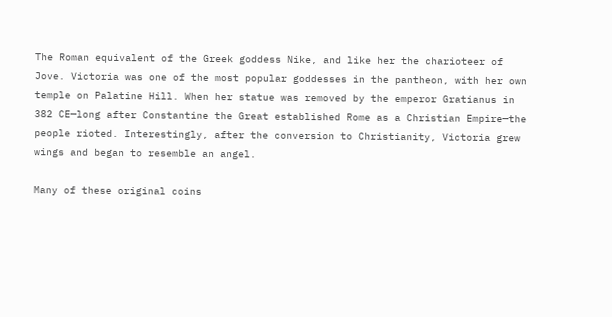The Roman equivalent of the Greek goddess Nike, and like her the charioteer of Jove. Victoria was one of the most popular goddesses in the pantheon, with her own temple on Palatine Hill. When her statue was removed by the emperor Gratianus in 382 CE—long after Constantine the Great established Rome as a Christian Empire—the people rioted. Interestingly, after the conversion to Christianity, Victoria grew wings and began to resemble an angel.

Many of these original coins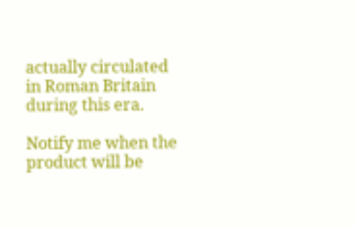actually circulated in Roman Britain during this era.

Notify me when the product will be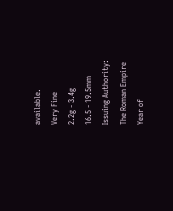available.
Very Fine
2.2g - 3.4g
16.5 - 19.5mm
Issuing Authority:
The Roman Empire
Year of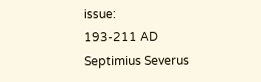issue:
193-211 AD
Septimius Severus